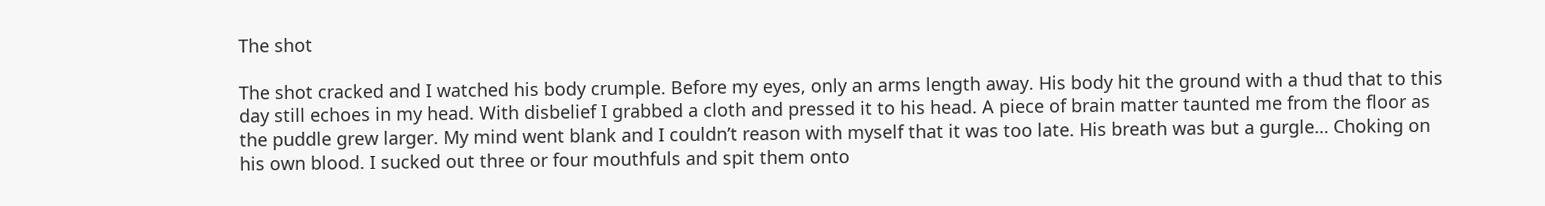The shot

The shot cracked and I watched his body crumple. Before my eyes, only an arms length away. His body hit the ground with a thud that to this day still echoes in my head. With disbelief I grabbed a cloth and pressed it to his head. A piece of brain matter taunted me from the floor as the puddle grew larger. My mind went blank and I couldn’t reason with myself that it was too late. His breath was but a gurgle… Choking on his own blood. I sucked out three or four mouthfuls and spit them onto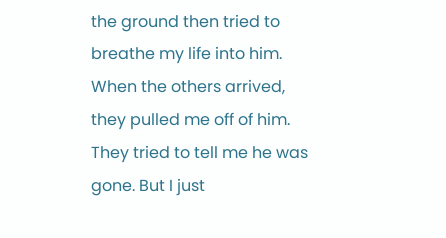the ground then tried to breathe my life into him. When the others arrived, they pulled me off of him. They tried to tell me he was gone. But I just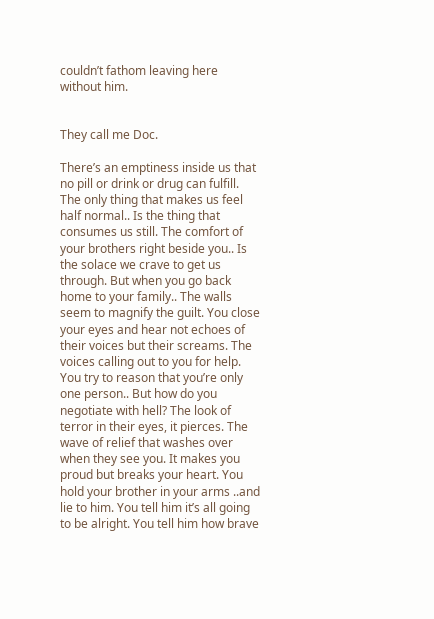couldn’t fathom leaving here without him.


They call me Doc.

There’s an emptiness inside us that no pill or drink or drug can fulfill. The only thing that makes us feel half normal.. Is the thing that consumes us still. The comfort of your brothers right beside you.. Is the solace we crave to get us through. But when you go back home to your family.. The walls seem to magnify the guilt. You close your eyes and hear not echoes of their voices but their screams. The voices calling out to you for help. You try to reason that you’re only one person.. But how do you negotiate with hell? The look of terror in their eyes, it pierces. The wave of relief that washes over when they see you. It makes you proud but breaks your heart. You hold your brother in your arms ..and lie to him. You tell him it’s all going to be alright. You tell him how brave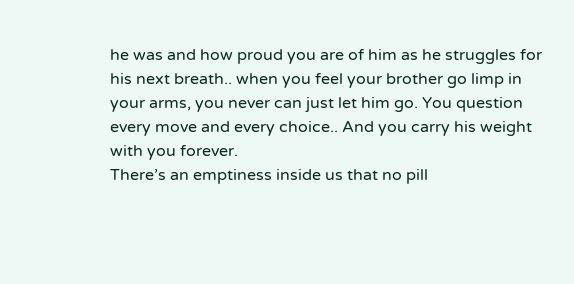he was and how proud you are of him as he struggles for his next breath.. when you feel your brother go limp in your arms, you never can just let him go. You question every move and every choice.. And you carry his weight with you forever.
There’s an emptiness inside us that no pill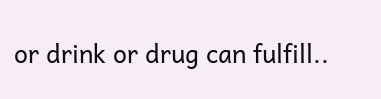or drink or drug can fulfill..